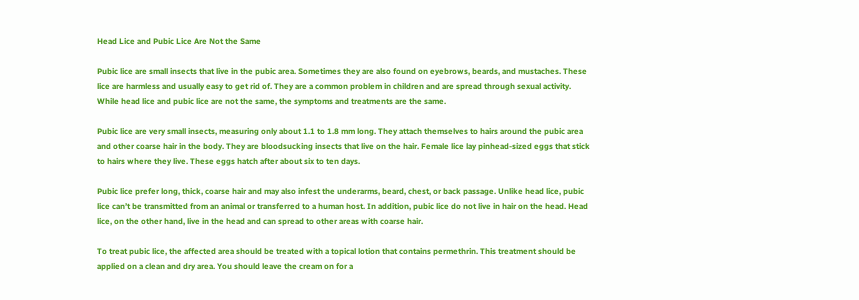Head Lice and Pubic Lice Are Not the Same

Pubic lice are small insects that live in the pubic area. Sometimes they are also found on eyebrows, beards, and mustaches. These lice are harmless and usually easy to get rid of. They are a common problem in children and are spread through sexual activity. While head lice and pubic lice are not the same, the symptoms and treatments are the same.

Pubic lice are very small insects, measuring only about 1.1 to 1.8 mm long. They attach themselves to hairs around the pubic area and other coarse hair in the body. They are bloodsucking insects that live on the hair. Female lice lay pinhead-sized eggs that stick to hairs where they live. These eggs hatch after about six to ten days.

Pubic lice prefer long, thick, coarse hair and may also infest the underarms, beard, chest, or back passage. Unlike head lice, pubic lice can’t be transmitted from an animal or transferred to a human host. In addition, pubic lice do not live in hair on the head. Head lice, on the other hand, live in the head and can spread to other areas with coarse hair.

To treat pubic lice, the affected area should be treated with a topical lotion that contains permethrin. This treatment should be applied on a clean and dry area. You should leave the cream on for a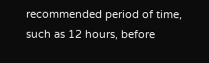recommended period of time, such as 12 hours, before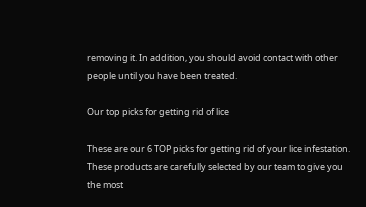removing it. In addition, you should avoid contact with other people until you have been treated.

Our top picks for getting rid of lice

These are our 6 TOP picks for getting rid of your lice infestation. These products are carefully selected by our team to give you the most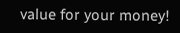value for your money!